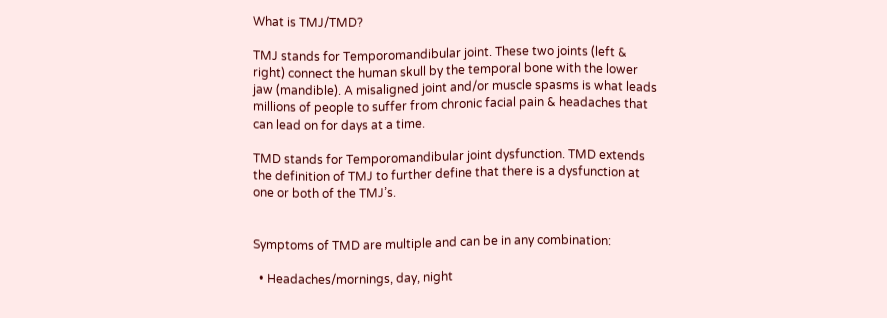What is TMJ/TMD?

TMJ stands for Temporomandibular joint. These two joints (left & right) connect the human skull by the temporal bone with the lower jaw (mandible). A misaligned joint and/or muscle spasms is what leads millions of people to suffer from chronic facial pain & headaches that can lead on for days at a time.

TMD stands for Temporomandibular joint dysfunction. TMD extends the definition of TMJ to further define that there is a dysfunction at one or both of the TMJ’s.


Symptoms of TMD are multiple and can be in any combination:

  • Headaches/mornings, day, night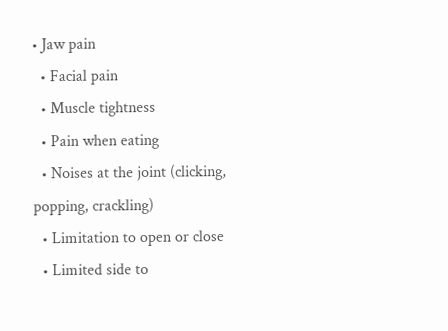• Jaw pain
  • Facial pain
  • Muscle tightness
  • Pain when eating
  • Noises at the joint (clicking, popping, crackling)
  • Limitation to open or close
  • Limited side to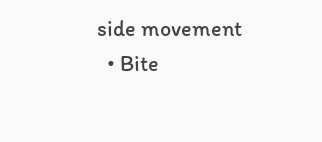side movement
  • Bite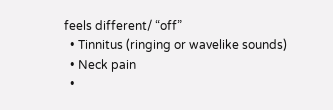feels different/ “off”
  • Tinnitus (ringing or wavelike sounds)
  • Neck pain
  •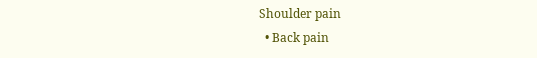Shoulder pain
  • Back pain